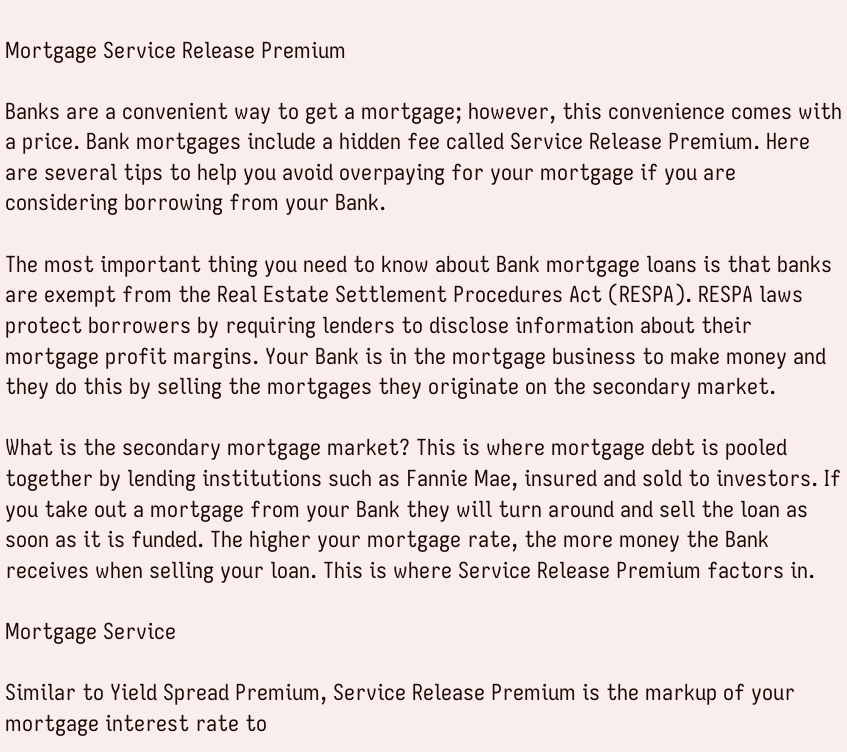Mortgage Service Release Premium

Banks are a convenient way to get a mortgage; however, this convenience comes with a price. Bank mortgages include a hidden fee called Service Release Premium. Here are several tips to help you avoid overpaying for your mortgage if you are considering borrowing from your Bank.

The most important thing you need to know about Bank mortgage loans is that banks are exempt from the Real Estate Settlement Procedures Act (RESPA). RESPA laws protect borrowers by requiring lenders to disclose information about their mortgage profit margins. Your Bank is in the mortgage business to make money and they do this by selling the mortgages they originate on the secondary market.

What is the secondary mortgage market? This is where mortgage debt is pooled together by lending institutions such as Fannie Mae, insured and sold to investors. If you take out a mortgage from your Bank they will turn around and sell the loan as soon as it is funded. The higher your mortgage rate, the more money the Bank receives when selling your loan. This is where Service Release Premium factors in.

Mortgage Service

Similar to Yield Spread Premium, Service Release Premium is the markup of your mortgage interest rate to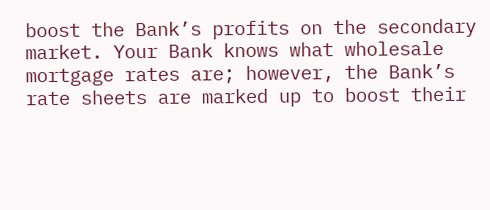boost the Bank’s profits on the secondary market. Your Bank knows what wholesale mortgage rates are; however, the Bank’s rate sheets are marked up to boost their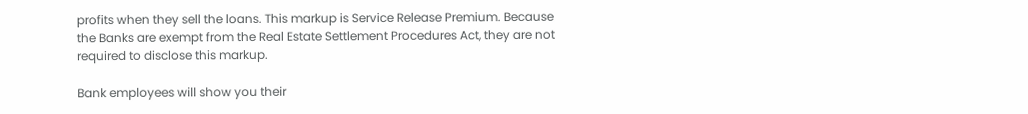profits when they sell the loans. This markup is Service Release Premium. Because the Banks are exempt from the Real Estate Settlement Procedures Act, they are not required to disclose this markup.

Bank employees will show you their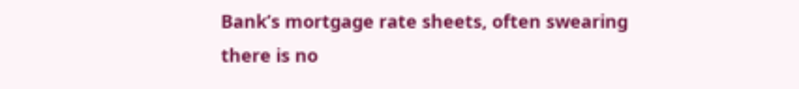Bank’s mortgage rate sheets, often swearing there is no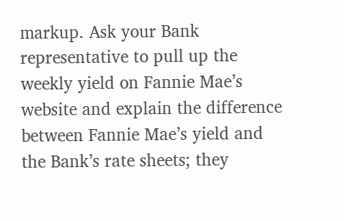markup. Ask your Bank representative to pull up the weekly yield on Fannie Mae’s website and explain the difference between Fannie Mae’s yield and the Bank’s rate sheets; they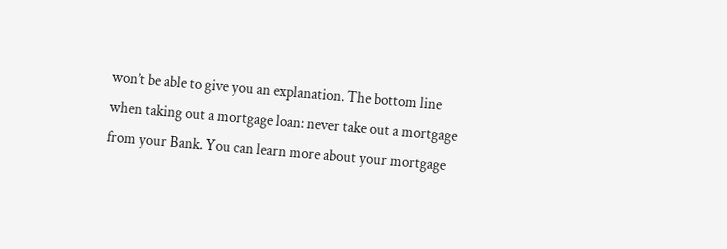won’t be able to give you an explanation. The bottom line when taking out a mortgage loan: never take out a mortgage from your Bank. You can learn more about your mortgage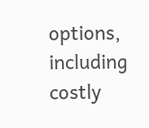options, including costly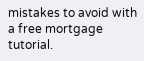mistakes to avoid with a free mortgage tutorial.